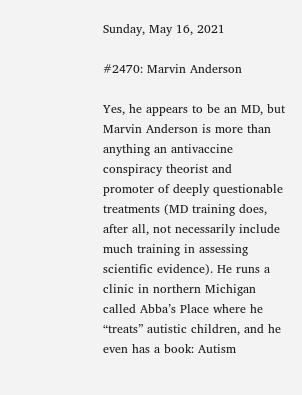Sunday, May 16, 2021

#2470: Marvin Anderson

Yes, he appears to be an MD, but Marvin Anderson is more than anything an antivaccine conspiracy theorist and promoter of deeply questionable treatments (MD training does, after all, not necessarily include much training in assessing scientific evidence). He runs a clinic in northern Michigan called Abba’s Place where he “treats” autistic children, and he even has a book: Autism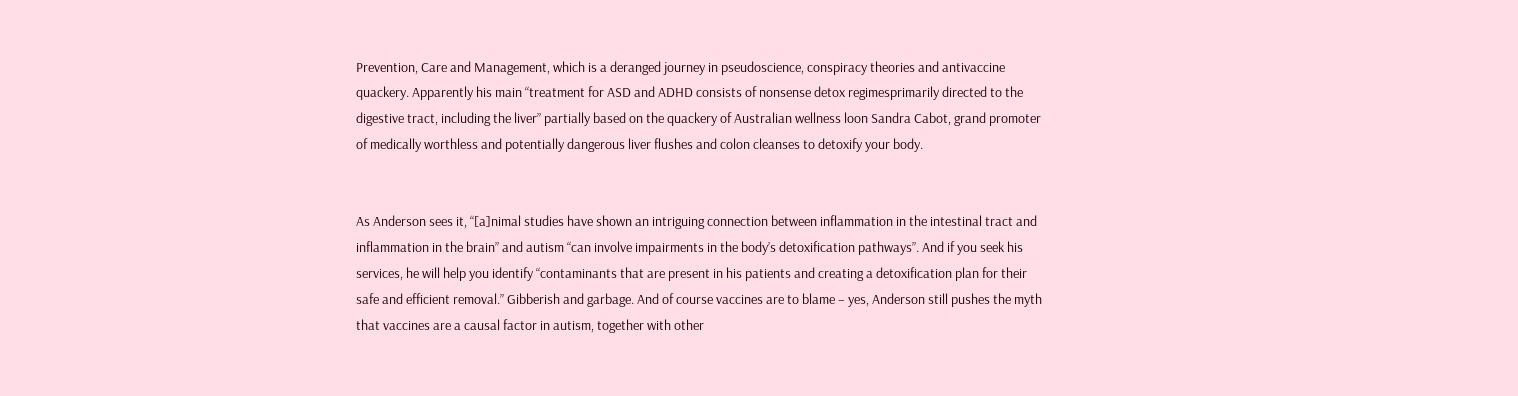Prevention, Care and Management, which is a deranged journey in pseudoscience, conspiracy theories and antivaccine quackery. Apparently his main “treatment for ASD and ADHD consists of nonsense detox regimesprimarily directed to the digestive tract, including the liver” partially based on the quackery of Australian wellness loon Sandra Cabot, grand promoter of medically worthless and potentially dangerous liver flushes and colon cleanses to detoxify your body.


As Anderson sees it, “[a]nimal studies have shown an intriguing connection between inflammation in the intestinal tract and inflammation in the brain” and autism “can involve impairments in the body’s detoxification pathways”. And if you seek his services, he will help you identify “contaminants that are present in his patients and creating a detoxification plan for their safe and efficient removal.” Gibberish and garbage. And of course vaccines are to blame – yes, Anderson still pushes the myth that vaccines are a causal factor in autism, together with other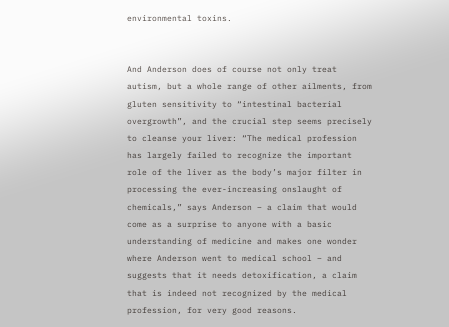environmental toxins.


And Anderson does of course not only treat autism, but a whole range of other ailments, from gluten sensitivity to “intestinal bacterial overgrowth”, and the crucial step seems precisely to cleanse your liver: “The medical profession has largely failed to recognize the important role of the liver as the body’s major filter in processing the ever-increasing onslaught of chemicals,” says Anderson – a claim that would come as a surprise to anyone with a basic understanding of medicine and makes one wonder where Anderson went to medical school – and suggests that it needs detoxification, a claim that is indeed not recognized by the medical profession, for very good reasons.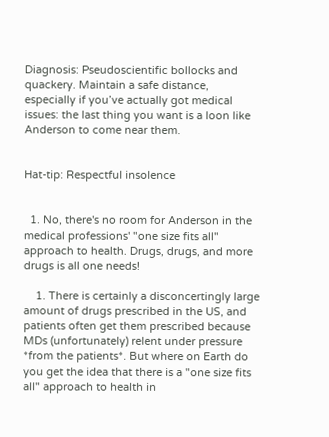Diagnosis: Pseudoscientific bollocks and quackery. Maintain a safe distance, especially if you’ve actually got medical issues: the last thing you want is a loon like Anderson to come near them.


Hat-tip: Respectful insolence


  1. No, there's no room for Anderson in the medical professions' "one size fits all" approach to health. Drugs, drugs, and more drugs is all one needs!

    1. There is certainly a disconcertingly large amount of drugs prescribed in the US, and patients often get them prescribed because MDs (unfortunately) relent under pressure *from the patients*. But where on Earth do you get the idea that there is a "one size fits all" approach to health in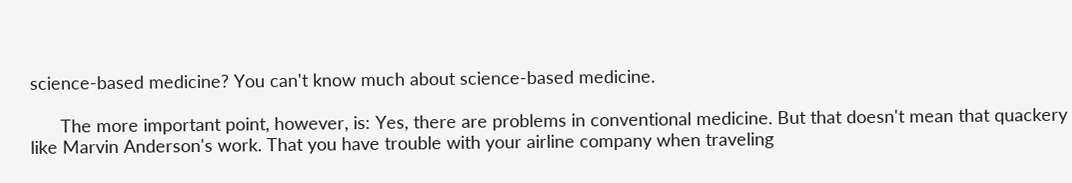science-based medicine? You can't know much about science-based medicine.

      The more important point, however, is: Yes, there are problems in conventional medicine. But that doesn't mean that quackery like Marvin Anderson's work. That you have trouble with your airline company when traveling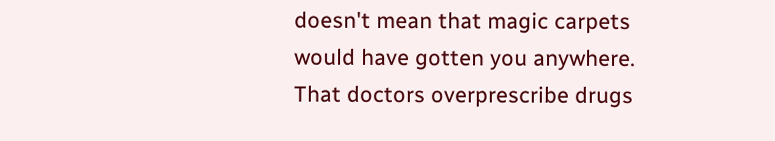doesn't mean that magic carpets would have gotten you anywhere. That doctors overprescribe drugs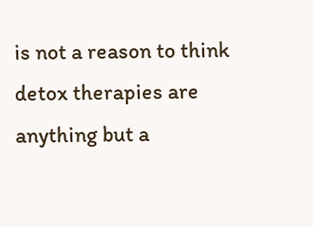is not a reason to think detox therapies are anything but a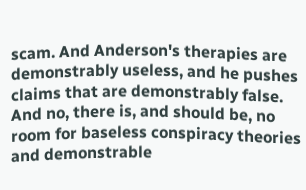scam. And Anderson's therapies are demonstrably useless, and he pushes claims that are demonstrably false. And no, there is, and should be, no room for baseless conspiracy theories and demonstrable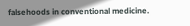falsehoods in conventional medicine.